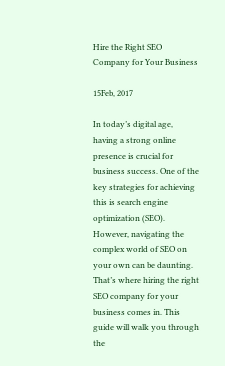Hire the Right SEO Company for Your Business

15Feb, 2017

In today’s digital age, having a strong online presence is crucial for business success. One of the key strategies for achieving this is search engine optimization (SEO). However, navigating the complex world of SEO on your own can be daunting. That’s where hiring the right SEO company for your business comes in. This guide will walk you through the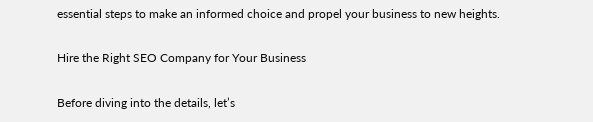essential steps to make an informed choice and propel your business to new heights.

Hire the Right SEO Company for Your Business

Before diving into the details, let’s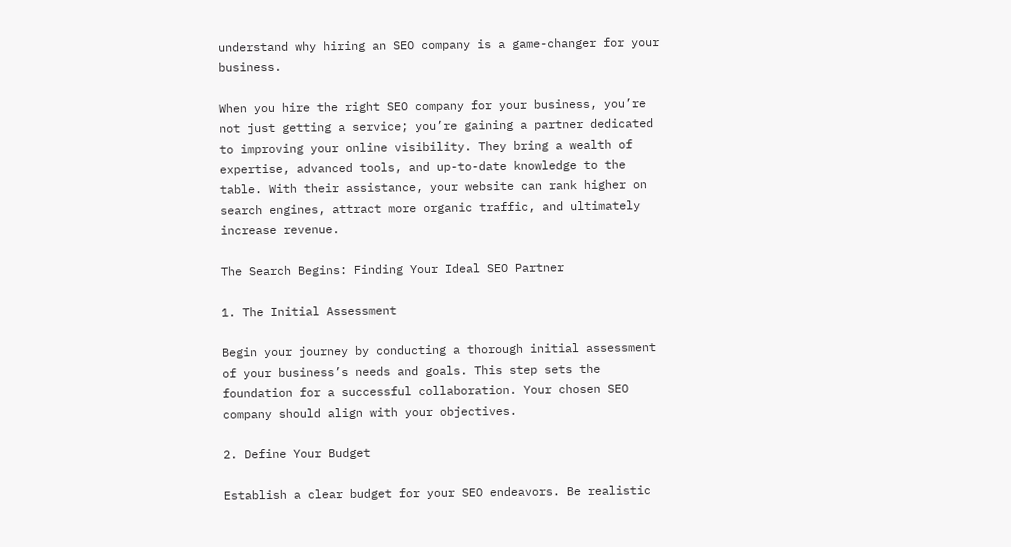understand why hiring an SEO company is a game-changer for your business.

When you hire the right SEO company for your business, you’re not just getting a service; you’re gaining a partner dedicated to improving your online visibility. They bring a wealth of expertise, advanced tools, and up-to-date knowledge to the table. With their assistance, your website can rank higher on search engines, attract more organic traffic, and ultimately increase revenue.

The Search Begins: Finding Your Ideal SEO Partner

1. The Initial Assessment

Begin your journey by conducting a thorough initial assessment of your business’s needs and goals. This step sets the foundation for a successful collaboration. Your chosen SEO company should align with your objectives.

2. Define Your Budget

Establish a clear budget for your SEO endeavors. Be realistic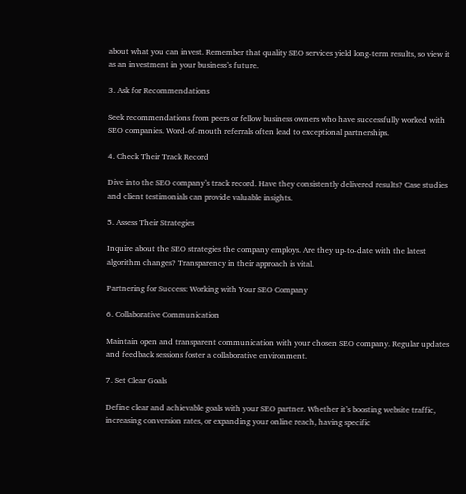about what you can invest. Remember that quality SEO services yield long-term results, so view it as an investment in your business’s future.

3. Ask for Recommendations

Seek recommendations from peers or fellow business owners who have successfully worked with SEO companies. Word-of-mouth referrals often lead to exceptional partnerships.

4. Check Their Track Record

Dive into the SEO company’s track record. Have they consistently delivered results? Case studies and client testimonials can provide valuable insights.

5. Assess Their Strategies

Inquire about the SEO strategies the company employs. Are they up-to-date with the latest algorithm changes? Transparency in their approach is vital.

Partnering for Success: Working with Your SEO Company

6. Collaborative Communication

Maintain open and transparent communication with your chosen SEO company. Regular updates and feedback sessions foster a collaborative environment.

7. Set Clear Goals

Define clear and achievable goals with your SEO partner. Whether it’s boosting website traffic, increasing conversion rates, or expanding your online reach, having specific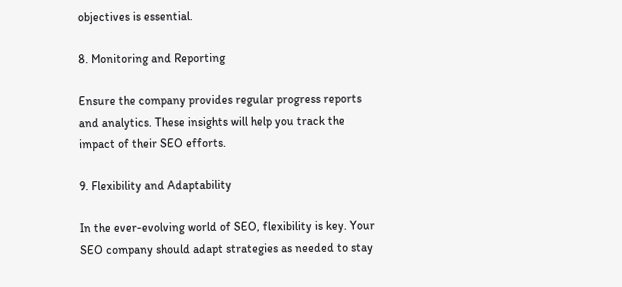objectives is essential.

8. Monitoring and Reporting

Ensure the company provides regular progress reports and analytics. These insights will help you track the impact of their SEO efforts.

9. Flexibility and Adaptability

In the ever-evolving world of SEO, flexibility is key. Your SEO company should adapt strategies as needed to stay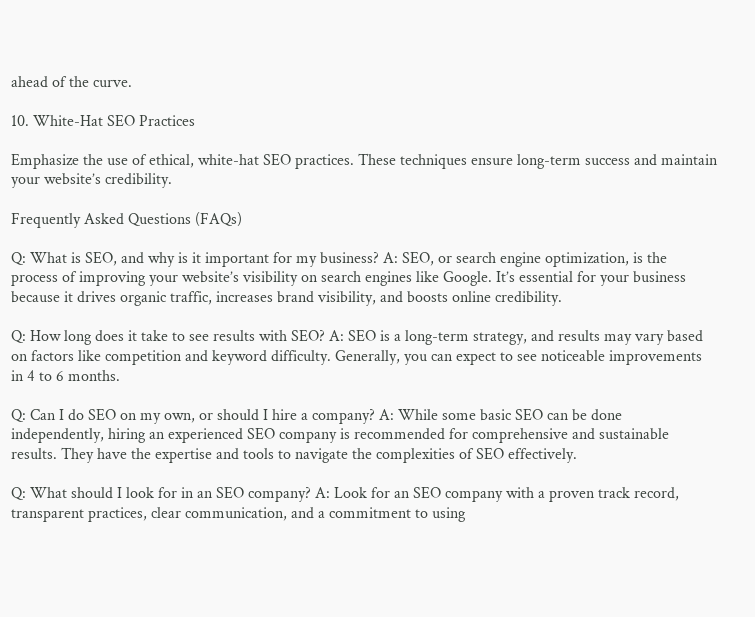ahead of the curve.

10. White-Hat SEO Practices

Emphasize the use of ethical, white-hat SEO practices. These techniques ensure long-term success and maintain your website’s credibility.

Frequently Asked Questions (FAQs)

Q: What is SEO, and why is it important for my business? A: SEO, or search engine optimization, is the process of improving your website’s visibility on search engines like Google. It’s essential for your business because it drives organic traffic, increases brand visibility, and boosts online credibility.

Q: How long does it take to see results with SEO? A: SEO is a long-term strategy, and results may vary based on factors like competition and keyword difficulty. Generally, you can expect to see noticeable improvements in 4 to 6 months.

Q: Can I do SEO on my own, or should I hire a company? A: While some basic SEO can be done independently, hiring an experienced SEO company is recommended for comprehensive and sustainable results. They have the expertise and tools to navigate the complexities of SEO effectively.

Q: What should I look for in an SEO company? A: Look for an SEO company with a proven track record, transparent practices, clear communication, and a commitment to using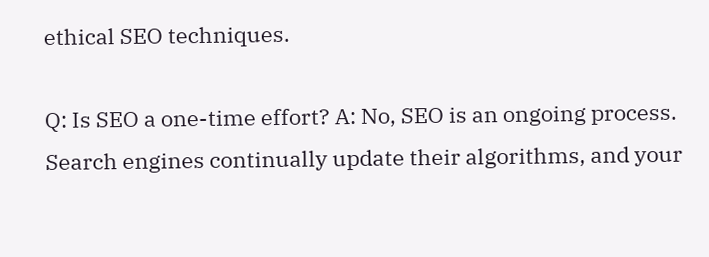ethical SEO techniques.

Q: Is SEO a one-time effort? A: No, SEO is an ongoing process. Search engines continually update their algorithms, and your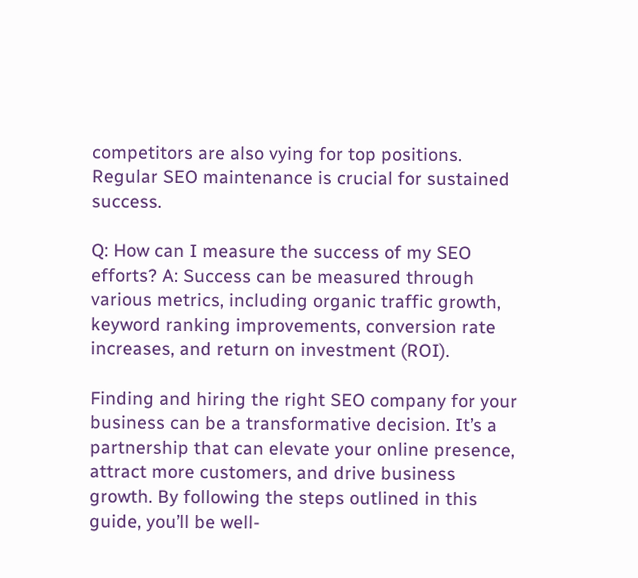competitors are also vying for top positions. Regular SEO maintenance is crucial for sustained success.

Q: How can I measure the success of my SEO efforts? A: Success can be measured through various metrics, including organic traffic growth, keyword ranking improvements, conversion rate increases, and return on investment (ROI).

Finding and hiring the right SEO company for your business can be a transformative decision. It’s a partnership that can elevate your online presence, attract more customers, and drive business growth. By following the steps outlined in this guide, you’ll be well-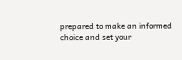prepared to make an informed choice and set your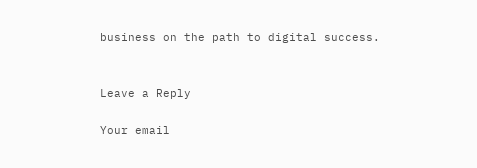business on the path to digital success.


Leave a Reply

Your email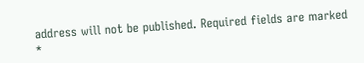address will not be published. Required fields are marked *